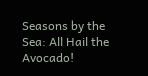Seasons by the Sea: All Hail the Avocado!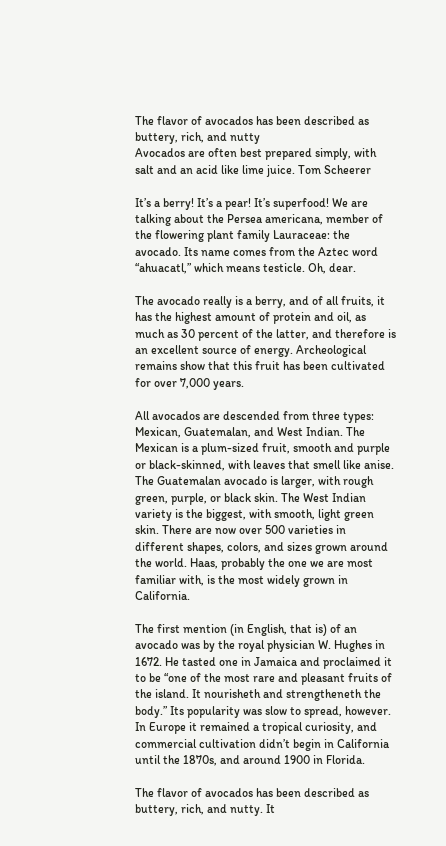The flavor of avocados has been described as buttery, rich, and nutty
Avocados are often best prepared simply, with salt and an acid like lime juice. Tom Scheerer

It’s a berry! It’s a pear! It’s superfood! We are talking about the Persea americana, member of the flowering plant family Lauraceae: the avocado. Its name comes from the Aztec word “ahuacatl,” which means testicle. Oh, dear.

The avocado really is a berry, and of all fruits, it has the highest amount of protein and oil, as much as 30 percent of the latter, and therefore is an excellent source of energy. Archeological remains show that this fruit has been cultivated for over 7,000 years.

All avocados are descended from three types: Mexican, Guatemalan, and West Indian. The Mexican is a plum-sized fruit, smooth and purple or black-skinned, with leaves that smell like anise. The Guatemalan avocado is larger, with rough green, purple, or black skin. The West Indian variety is the biggest, with smooth, light green skin. There are now over 500 varieties in different shapes, colors, and sizes grown around the world. Haas, probably the one we are most familiar with, is the most widely grown in California.

The first mention (in English, that is) of an avocado was by the royal physician W. Hughes in 1672. He tasted one in Jamaica and proclaimed it to be “one of the most rare and pleasant fruits of the island. It nourisheth and strengtheneth the body.” Its popularity was slow to spread, however. In Europe it remained a tropical curiosity, and commercial cultivation didn’t begin in California until the 1870s, and around 1900 in Florida.

The flavor of avocados has been described as buttery, rich, and nutty. It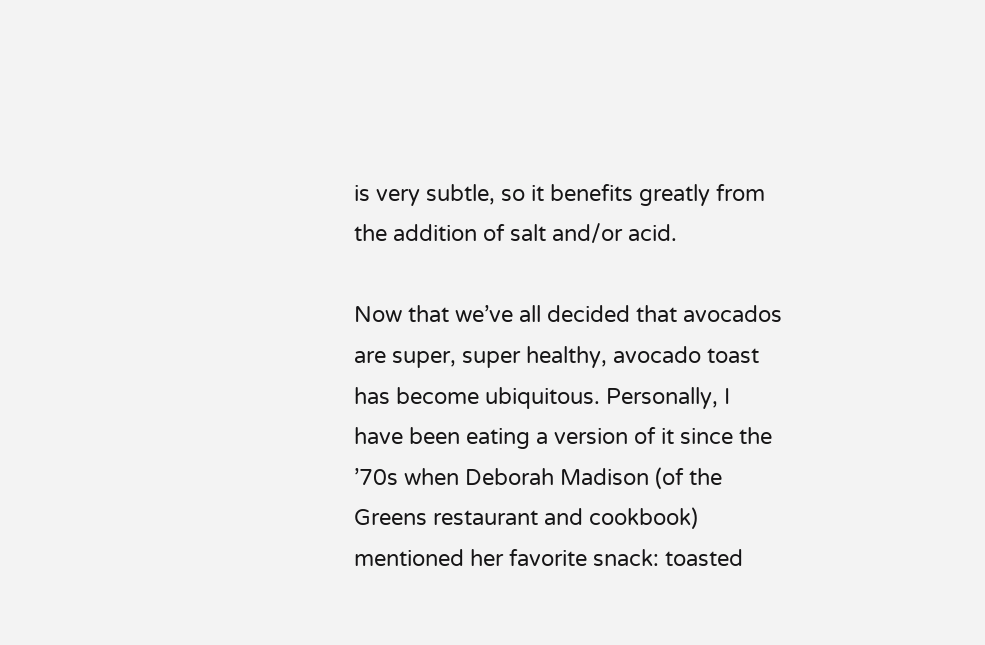is very subtle, so it benefits greatly from the addition of salt and/or acid.

Now that we’ve all decided that avocados are super, super healthy, avocado toast has become ubiquitous. Personally, I have been eating a version of it since the ’70s when Deborah Madison (of the Greens restaurant and cookbook) mentioned her favorite snack: toasted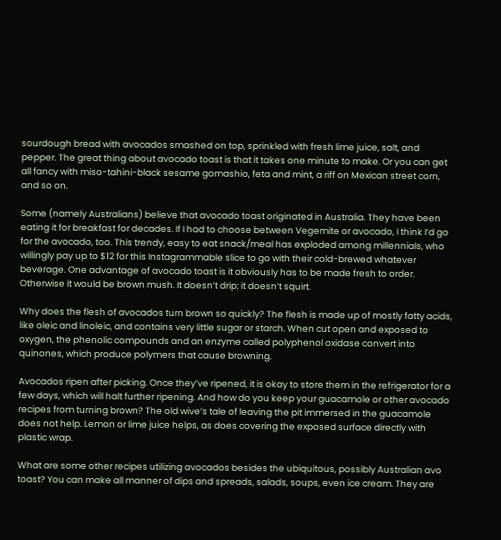sourdough bread with avocados smashed on top, sprinkled with fresh lime juice, salt, and pepper. The great thing about avocado toast is that it takes one minute to make. Or you can get all fancy with miso-tahini-black sesame gomashio, feta and mint, a riff on Mexican street corn, and so on.

Some (namely Australians) believe that avocado toast originated in Australia. They have been eating it for breakfast for decades. If I had to choose between Vegemite or avocado, I think I’d go for the avocado, too. This trendy, easy to eat snack/meal has exploded among millennials, who willingly pay up to $12 for this Instagrammable slice to go with their cold-brewed whatever beverage. One advantage of avocado toast is it obviously has to be made fresh to order. Otherwise it would be brown mush. It doesn’t drip; it doesn’t squirt.

Why does the flesh of avocados turn brown so quickly? The flesh is made up of mostly fatty acids, like oleic and linoleic, and contains very little sugar or starch. When cut open and exposed to oxygen, the phenolic compounds and an enzyme called polyphenol oxidase convert into quinones, which produce polymers that cause browning.

Avocados ripen after picking. Once they’ve ripened, it is okay to store them in the refrigerator for a few days, which will halt further ripening. And how do you keep your guacamole or other avocado recipes from turning brown? The old wive’s tale of leaving the pit immersed in the guacamole does not help. Lemon or lime juice helps, as does covering the exposed surface directly with plastic wrap.

What are some other recipes utilizing avocados besides the ubiquitous, possibly Australian avo toast? You can make all manner of dips and spreads, salads, soups, even ice cream. They are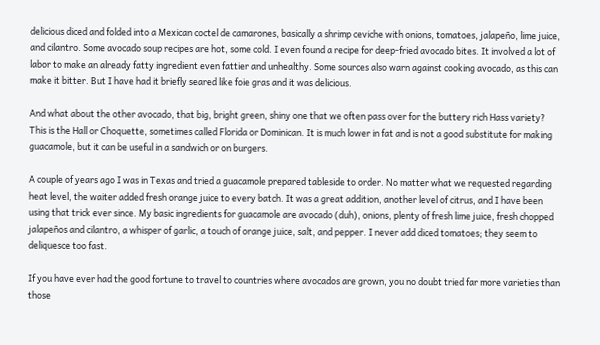delicious diced and folded into a Mexican coctel de camarones, basically a shrimp ceviche with onions, tomatoes, jalapeño, lime juice, and cilantro. Some avocado soup recipes are hot, some cold. I even found a recipe for deep-fried avocado bites. It involved a lot of labor to make an already fatty ingredient even fattier and unhealthy. Some sources also warn against cooking avocado, as this can make it bitter. But I have had it briefly seared like foie gras and it was delicious.

And what about the other avocado, that big, bright green, shiny one that we often pass over for the buttery rich Hass variety? This is the Hall or Choquette, sometimes called Florida or Dominican. It is much lower in fat and is not a good substitute for making guacamole, but it can be useful in a sandwich or on burgers.

A couple of years ago I was in Texas and tried a guacamole prepared tableside to order. No matter what we requested regarding heat level, the waiter added fresh orange juice to every batch. It was a great addition, another level of citrus, and I have been using that trick ever since. My basic ingredients for guacamole are avocado (duh), onions, plenty of fresh lime juice, fresh chopped jalapeños and cilantro, a whisper of garlic, a touch of orange juice, salt, and pepper. I never add diced tomatoes; they seem to deliquesce too fast.

If you have ever had the good fortune to travel to countries where avocados are grown, you no doubt tried far more varieties than those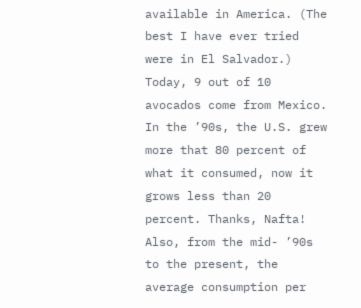available in America. (The best I have ever tried were in El Salvador.) Today, 9 out of 10 avocados come from Mexico. In the ’90s, the U.S. grew more that 80 percent of what it consumed, now it grows less than 20 percent. Thanks, Nafta! Also, from the mid- ’90s to the present, the average consumption per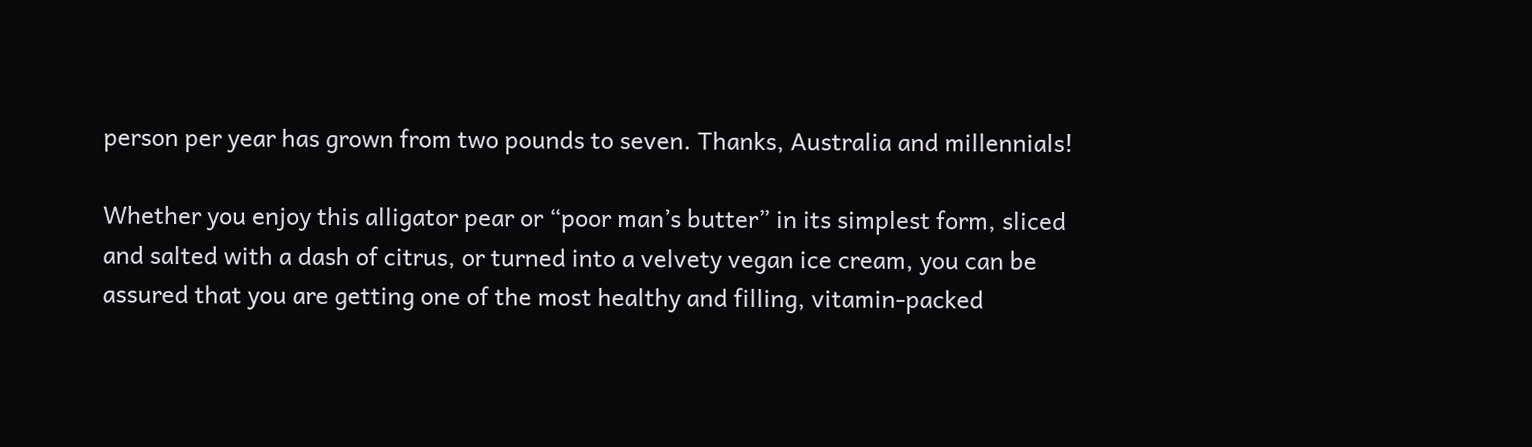person per year has grown from two pounds to seven. Thanks, Australia and millennials!

Whether you enjoy this alligator pear or “poor man’s butter” in its simplest form, sliced and salted with a dash of citrus, or turned into a velvety vegan ice cream, you can be assured that you are getting one of the most healthy and filling, vitamin-packed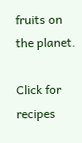fruits on the planet.

Click for recipes